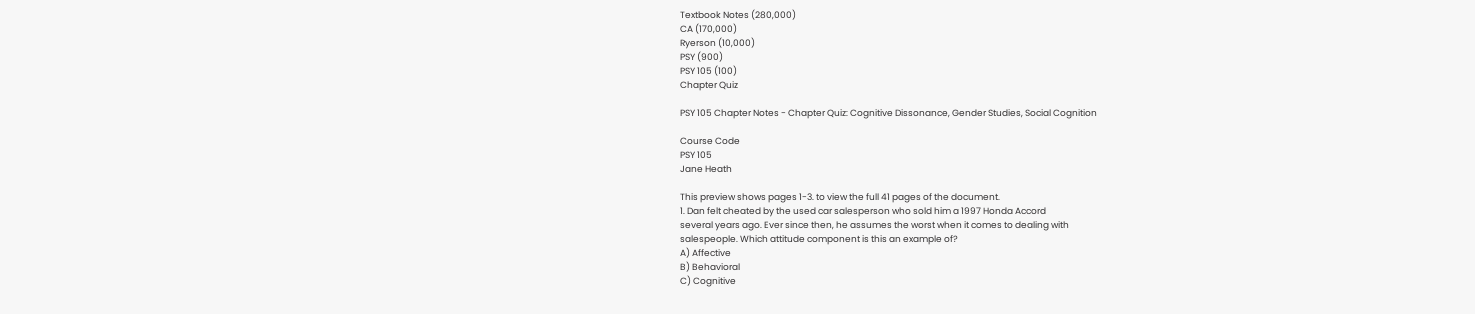Textbook Notes (280,000)
CA (170,000)
Ryerson (10,000)
PSY (900)
PSY 105 (100)
Chapter Quiz

PSY 105 Chapter Notes - Chapter Quiz: Cognitive Dissonance, Gender Studies, Social Cognition

Course Code
PSY 105
Jane Heath

This preview shows pages 1-3. to view the full 41 pages of the document.
1. Dan felt cheated by the used car salesperson who sold him a 1997 Honda Accord
several years ago. Ever since then, he assumes the worst when it comes to dealing with
salespeople. Which attitude component is this an example of?
A) Affective
B) Behavioral
C) Cognitive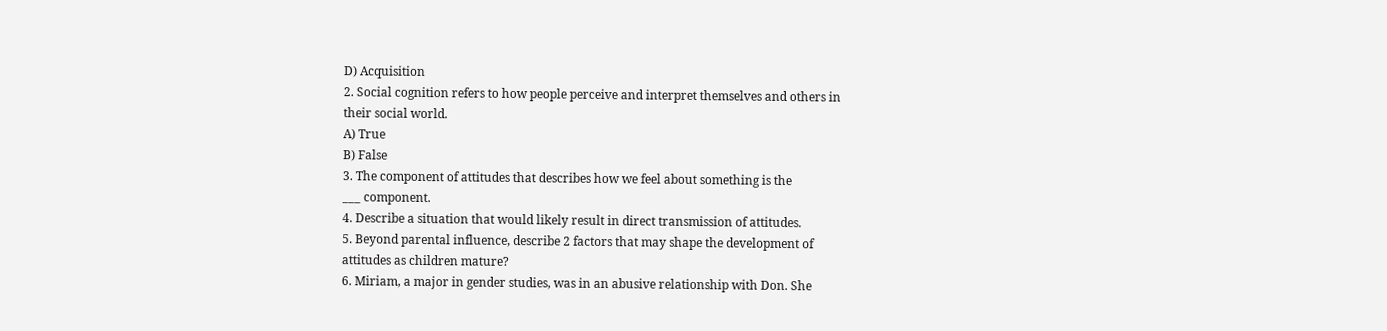D) Acquisition
2. Social cognition refers to how people perceive and interpret themselves and others in
their social world.
A) True
B) False
3. The component of attitudes that describes how we feel about something is the
___ component.
4. Describe a situation that would likely result in direct transmission of attitudes.
5. Beyond parental influence, describe 2 factors that may shape the development of
attitudes as children mature?
6. Miriam, a major in gender studies, was in an abusive relationship with Don. She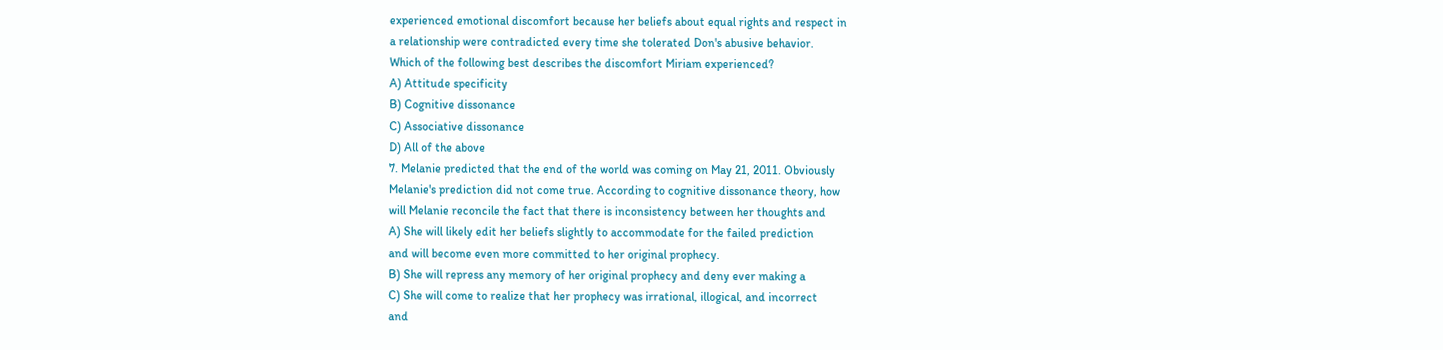experienced emotional discomfort because her beliefs about equal rights and respect in
a relationship were contradicted every time she tolerated Don's abusive behavior.
Which of the following best describes the discomfort Miriam experienced?
A) Attitude specificity
B) Cognitive dissonance
C) Associative dissonance
D) All of the above
7. Melanie predicted that the end of the world was coming on May 21, 2011. Obviously
Melanie's prediction did not come true. According to cognitive dissonance theory, how
will Melanie reconcile the fact that there is inconsistency between her thoughts and
A) She will likely edit her beliefs slightly to accommodate for the failed prediction
and will become even more committed to her original prophecy.
B) She will repress any memory of her original prophecy and deny ever making a
C) She will come to realize that her prophecy was irrational, illogical, and incorrect
and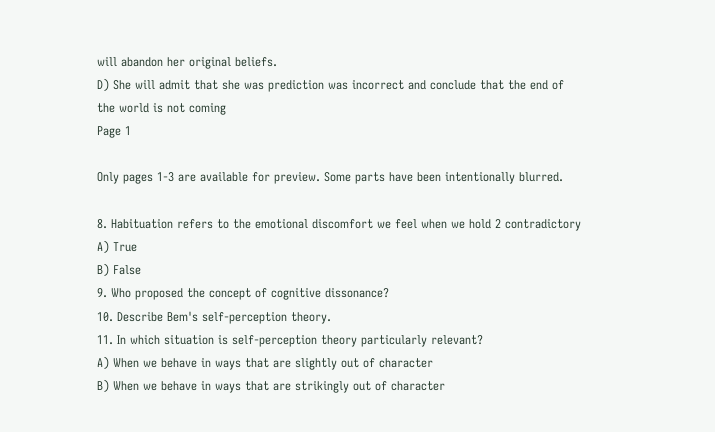will abandon her original beliefs.
D) She will admit that she was prediction was incorrect and conclude that the end of
the world is not coming
Page 1

Only pages 1-3 are available for preview. Some parts have been intentionally blurred.

8. Habituation refers to the emotional discomfort we feel when we hold 2 contradictory
A) True
B) False
9. Who proposed the concept of cognitive dissonance?
10. Describe Bem's self-perception theory.
11. In which situation is self-perception theory particularly relevant?
A) When we behave in ways that are slightly out of character
B) When we behave in ways that are strikingly out of character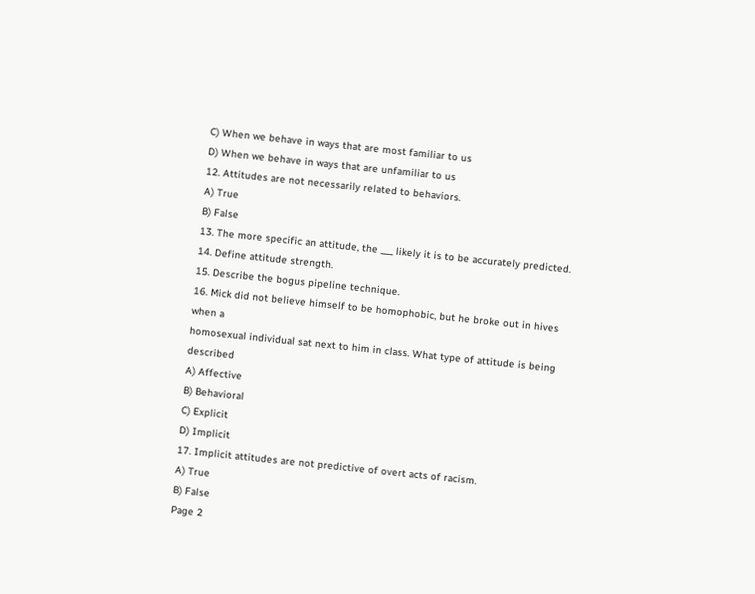C) When we behave in ways that are most familiar to us
D) When we behave in ways that are unfamiliar to us
12. Attitudes are not necessarily related to behaviors.
A) True
B) False
13. The more specific an attitude, the ___ likely it is to be accurately predicted.
14. Define attitude strength.
15. Describe the bogus pipeline technique.
16. Mick did not believe himself to be homophobic, but he broke out in hives when a
homosexual individual sat next to him in class. What type of attitude is being described
A) Affective
B) Behavioral
C) Explicit
D) Implicit
17. Implicit attitudes are not predictive of overt acts of racism.
A) True
B) False
Page 2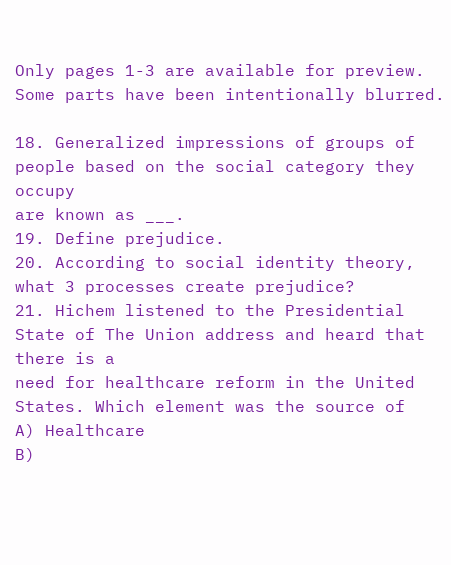Only pages 1-3 are available for preview. Some parts have been intentionally blurred.

18. Generalized impressions of groups of people based on the social category they occupy
are known as ___.
19. Define prejudice.
20. According to social identity theory, what 3 processes create prejudice?
21. Hichem listened to the Presidential State of The Union address and heard that there is a
need for healthcare reform in the United States. Which element was the source of
A) Healthcare
B)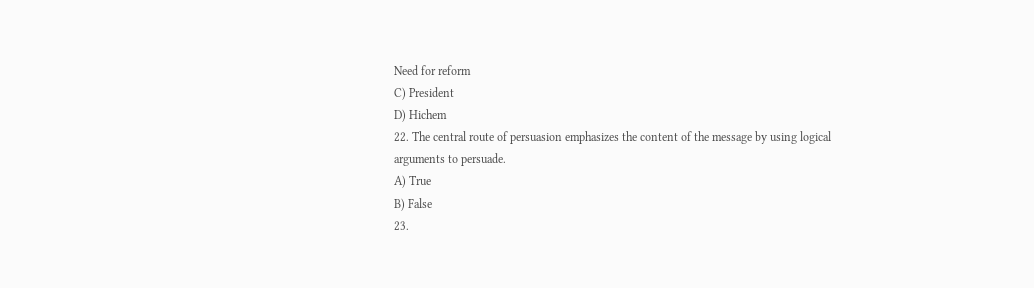Need for reform
C) President
D) Hichem
22. The central route of persuasion emphasizes the content of the message by using logical
arguments to persuade.
A) True
B) False
23.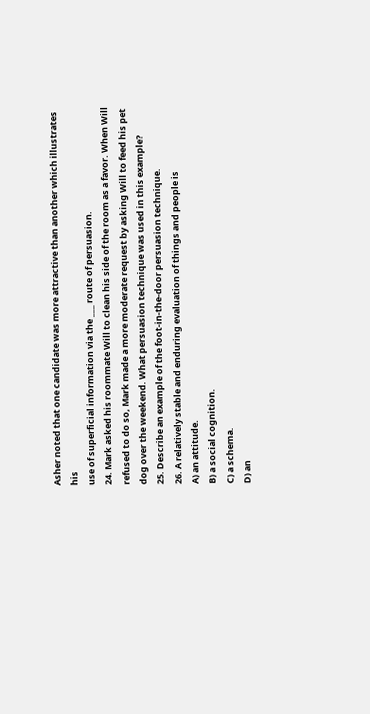Asher noted that one candidate was more attractive than another which illustrates his
use of superficial information via the ___ route of persuasion.
24. Mark asked his roommate Will to clean his side of the room as a favor. When Will
refused to do so, Mark made a more moderate request by asking Will to feed his pet
dog over the weekend. What persuasion technique was used in this example?
25. Describe an example of the foot-in-the-door persuasion technique.
26. A relatively stable and enduring evaluation of things and people is
A) an attitude.
B) a social cognition.
C) a schema.
D) an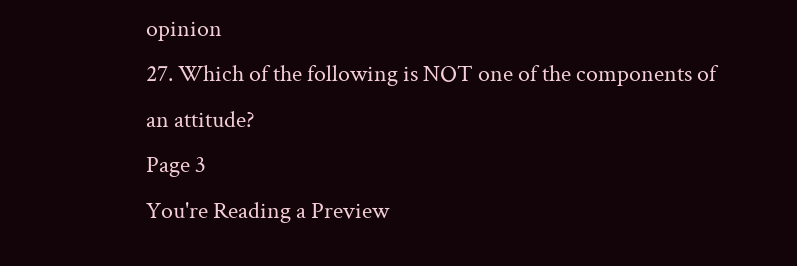opinion
27. Which of the following is NOT one of the components of an attitude?
Page 3
You're Reading a Preview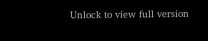Unlock to view full version